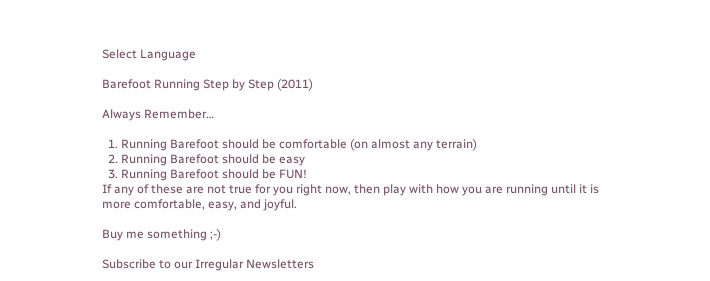Select Language

Barefoot Running Step by Step (2011)

Always Remember…

  1. Running Barefoot should be comfortable (on almost any terrain)
  2. Running Barefoot should be easy
  3. Running Barefoot should be FUN!
If any of these are not true for you right now, then play with how you are running until it is more comfortable, easy, and joyful.

Buy me something ;-)

Subscribe to our Irregular Newsletters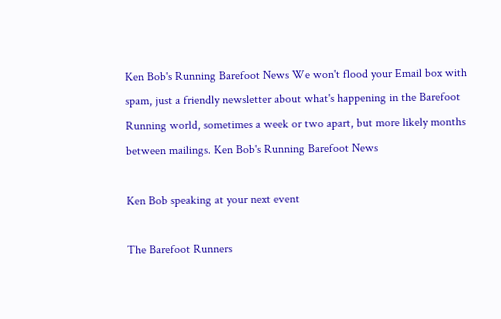Ken Bob's Running Barefoot News We won't flood your Email box with spam, just a friendly newsletter about what's happening in the Barefoot Running world, sometimes a week or two apart, but more likely months between mailings. Ken Bob's Running Barefoot News

Ken Bob speaking at your next event

The Barefoot Runners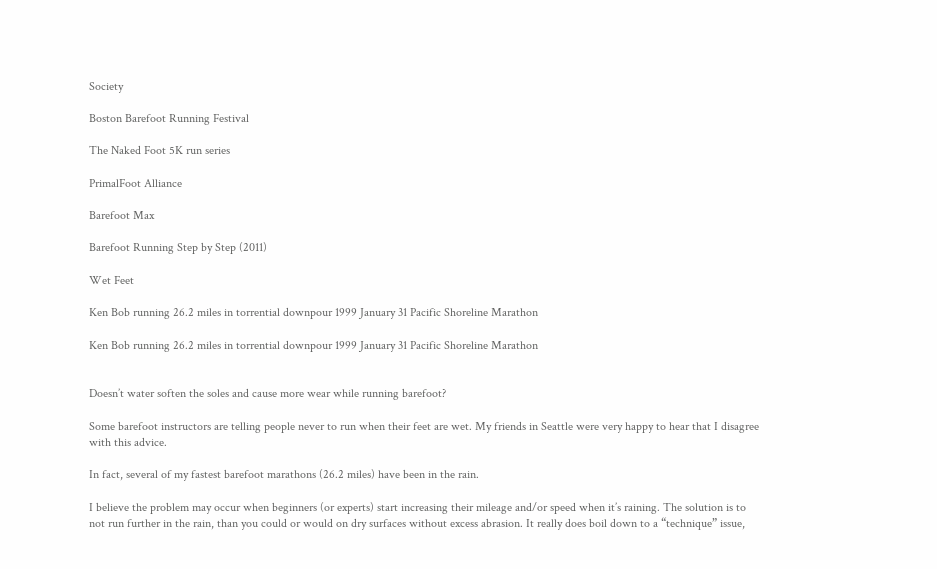Society

Boston Barefoot Running Festival

The Naked Foot 5K run series

PrimalFoot Alliance

Barefoot Max

Barefoot Running Step by Step (2011)

Wet Feet

Ken Bob running 26.2 miles in torrential downpour 1999 January 31 Pacific Shoreline Marathon

Ken Bob running 26.2 miles in torrential downpour 1999 January 31 Pacific Shoreline Marathon


Doesn’t water soften the soles and cause more wear while running barefoot?

Some barefoot instructors are telling people never to run when their feet are wet. My friends in Seattle were very happy to hear that I disagree with this advice.

In fact, several of my fastest barefoot marathons (26.2 miles) have been in the rain.

I believe the problem may occur when beginners (or experts) start increasing their mileage and/or speed when it’s raining. The solution is to not run further in the rain, than you could or would on dry surfaces without excess abrasion. It really does boil down to a “technique” issue,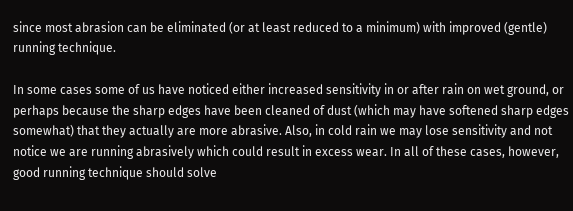since most abrasion can be eliminated (or at least reduced to a minimum) with improved (gentle) running technique.

In some cases some of us have noticed either increased sensitivity in or after rain on wet ground, or perhaps because the sharp edges have been cleaned of dust (which may have softened sharp edges somewhat) that they actually are more abrasive. Also, in cold rain we may lose sensitivity and not notice we are running abrasively which could result in excess wear. In all of these cases, however, good running technique should solve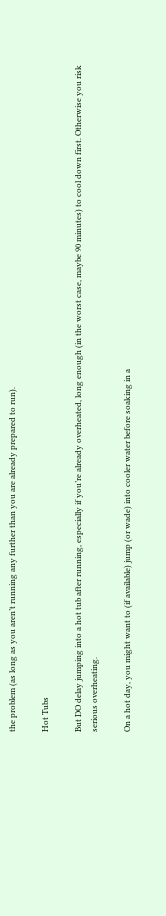the problem (as long as you aren’t running any further than you are already prepared to run).

Hot Tubs

But DO delay jumping into a hot tub after running, especially if you’re already overheated, long enough (in the worst case, maybe 90 minutes) to cool down first. Otherwise you risk serious overheating.

On a hot day, you might want to (if available) jump (or wade) into cooler water before soaking in a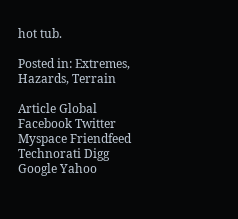hot tub.

Posted in: Extremes, Hazards, Terrain

Article Global Facebook Twitter Myspace Friendfeed Technorati Digg Google Yahoo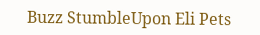Buzz StumbleUpon Eli Pets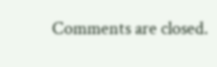Comments are closed.